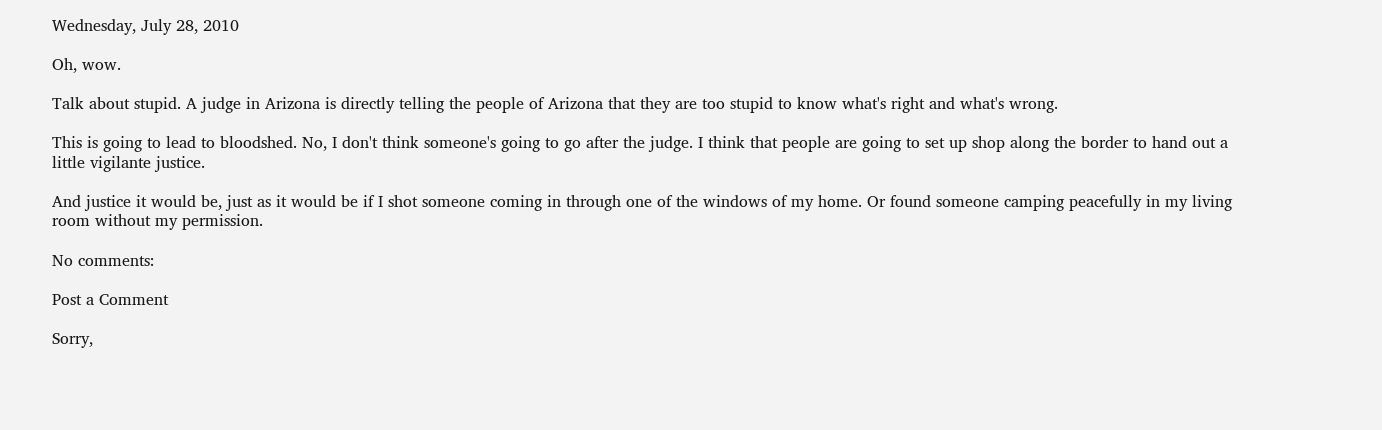Wednesday, July 28, 2010

Oh, wow.

Talk about stupid. A judge in Arizona is directly telling the people of Arizona that they are too stupid to know what's right and what's wrong.

This is going to lead to bloodshed. No, I don't think someone's going to go after the judge. I think that people are going to set up shop along the border to hand out a little vigilante justice.

And justice it would be, just as it would be if I shot someone coming in through one of the windows of my home. Or found someone camping peacefully in my living room without my permission.

No comments:

Post a Comment

Sorry,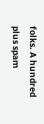folks. A hundred plus spam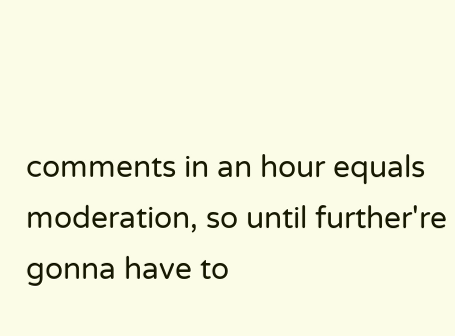comments in an hour equals moderation, so until further're gonna have to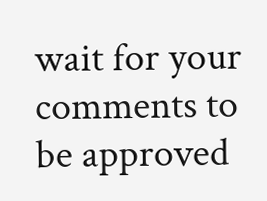wait for your comments to be approved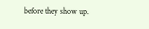before they show up.